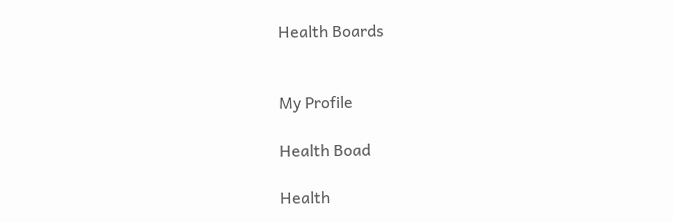Health Boards


My Profile

Health Boad

Health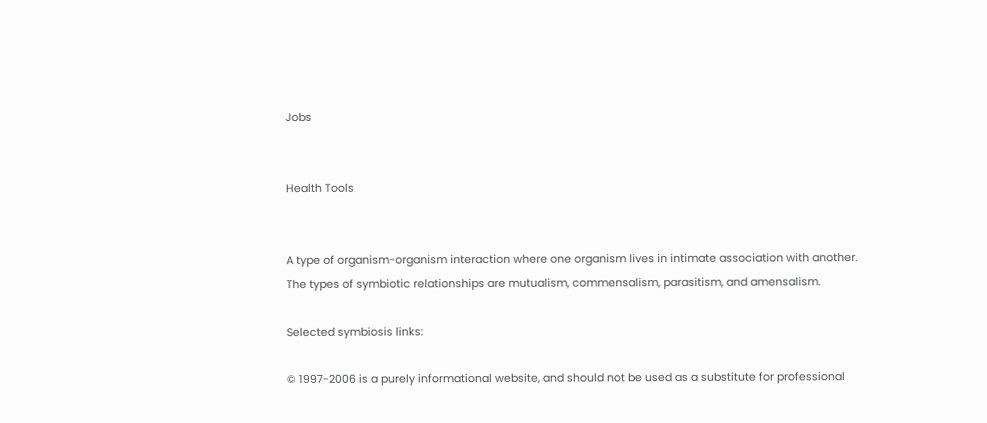Jobs


Health Tools


A type of organism-organism interaction where one organism lives in intimate association with another. The types of symbiotic relationships are mutualism, commensalism, parasitism, and amensalism.

Selected symbiosis links:

© 1997-2006 is a purely informational website, and should not be used as a substitute for professional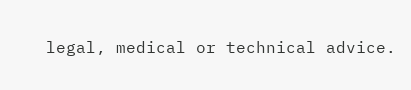legal, medical or technical advice.